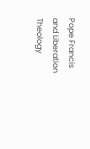Pope Francis and Liberation Theology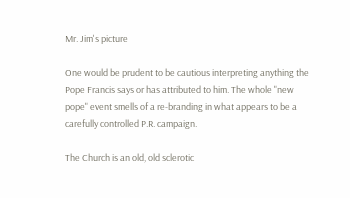Mr. Jim's picture

One would be prudent to be cautious interpreting anything the Pope Francis says or has attributed to him. The whole "new pope" event smells of a re-branding in what appears to be a carefully controlled P.R. campaign.

The Church is an old, old sclerotic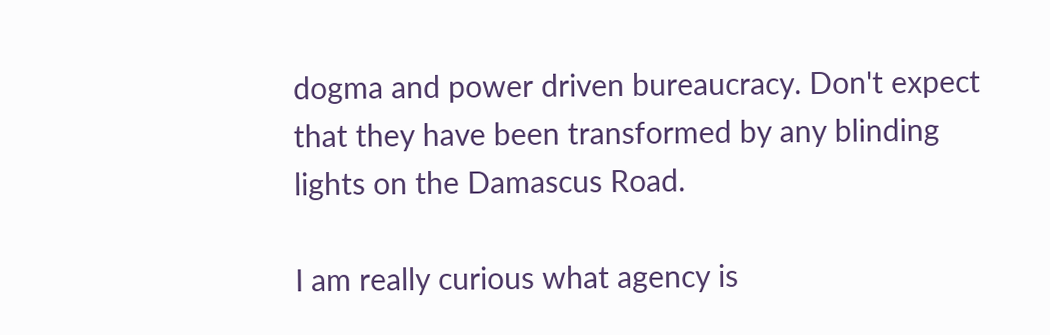dogma and power driven bureaucracy. Don't expect that they have been transformed by any blinding lights on the Damascus Road.

I am really curious what agency is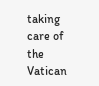taking care of the Vatican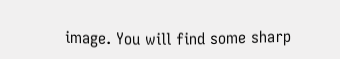image. You will find some sharp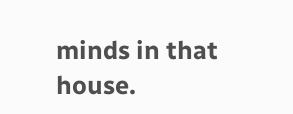minds in that house.